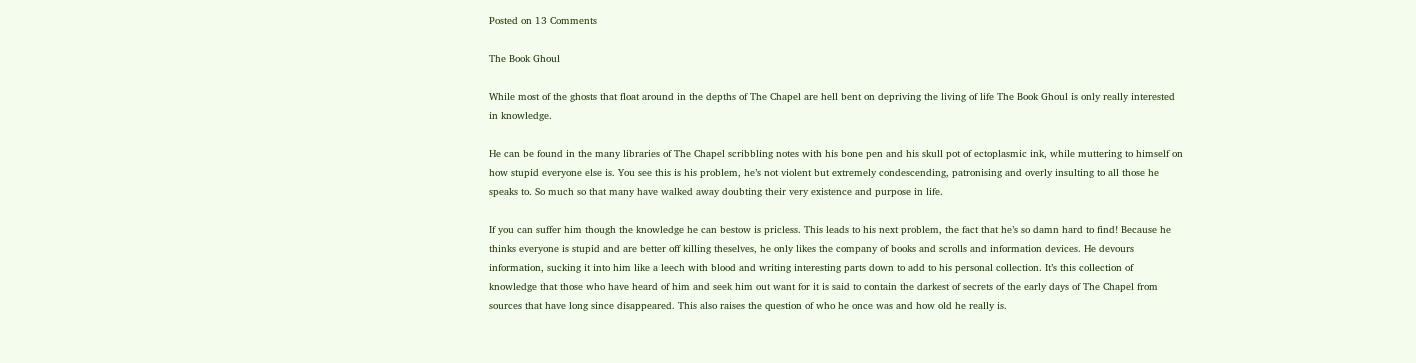Posted on 13 Comments

The Book Ghoul

While most of the ghosts that float around in the depths of The Chapel are hell bent on depriving the living of life The Book Ghoul is only really interested in knowledge.

He can be found in the many libraries of The Chapel scribbling notes with his bone pen and his skull pot of ectoplasmic ink, while muttering to himself on how stupid everyone else is. You see this is his problem, he’s not violent but extremely condescending, patronising and overly insulting to all those he speaks to. So much so that many have walked away doubting their very existence and purpose in life.

If you can suffer him though the knowledge he can bestow is pricless. This leads to his next problem, the fact that he’s so damn hard to find! Because he thinks everyone is stupid and are better off killing theselves, he only likes the company of books and scrolls and information devices. He devours information, sucking it into him like a leech with blood and writing interesting parts down to add to his personal collection. It’s this collection of knowledge that those who have heard of him and seek him out want for it is said to contain the darkest of secrets of the early days of The Chapel from sources that have long since disappeared. This also raises the question of who he once was and how old he really is.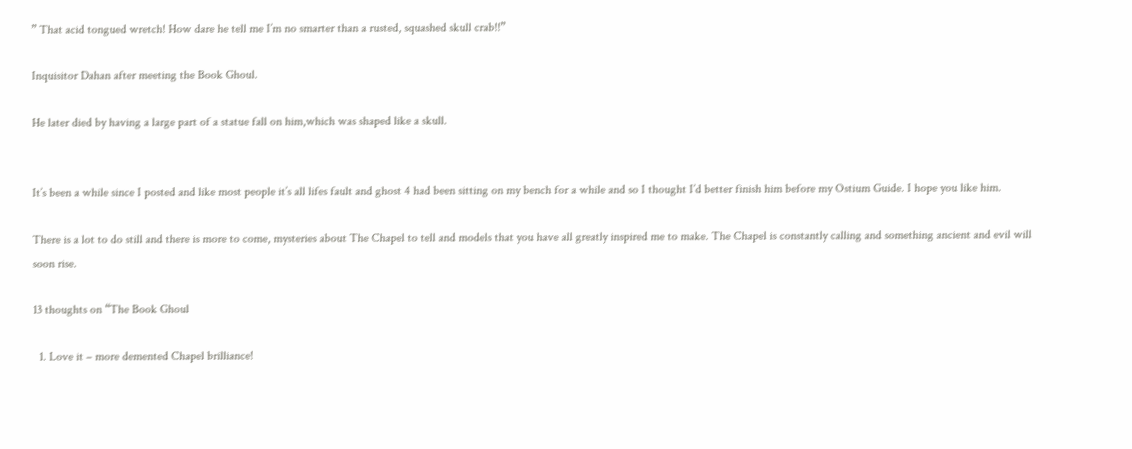” That acid tongued wretch! How dare he tell me I’m no smarter than a rusted, squashed skull crab!!”

Inquisitor Dahan after meeting the Book Ghoul.

He later died by having a large part of a statue fall on him,which was shaped like a skull.


It’s been a while since I posted and like most people it’s all lifes fault and ghost 4 had been sitting on my bench for a while and so I thought I’d better finish him before my Ostium Guide. I hope you like him.

There is a lot to do still and there is more to come, mysteries about The Chapel to tell and models that you have all greatly inspired me to make. The Chapel is constantly calling and something ancient and evil will soon rise.

13 thoughts on “The Book Ghoul

  1. Love it – more demented Chapel brilliance!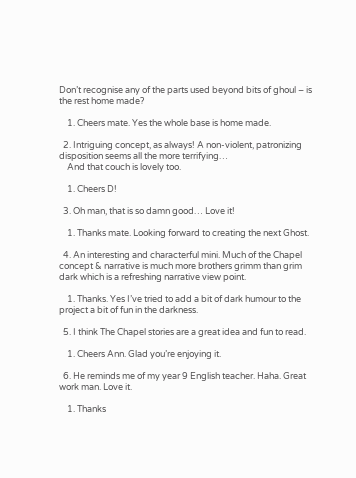Don’t recognise any of the parts used beyond bits of ghoul – is the rest home made?

    1. Cheers mate. Yes the whole base is home made.

  2. Intriguing concept, as always! A non-violent, patronizing disposition seems all the more terrifying…
    And that couch is lovely too.

    1. Cheers D!

  3. Oh man, that is so damn good… Love it!

    1. Thanks mate. Looking forward to creating the next Ghost.

  4. An interesting and characterful mini. Much of the Chapel concept & narrative is much more brothers grimm than grim dark which is a refreshing narrative view point.

    1. Thanks. Yes I’ve tried to add a bit of dark humour to the project a bit of fun in the darkness.

  5. I think The Chapel stories are a great idea and fun to read.

    1. Cheers Ann. Glad you’re enjoying it.

  6. He reminds me of my year 9 English teacher. Haha. Great work man. Love it.

    1. Thanks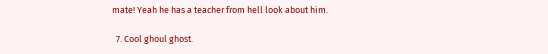mate! Yeah he has a teacher from hell look about him.

  7. Cool ghoul ghost.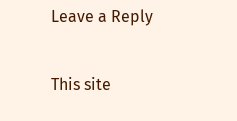Leave a Reply

This site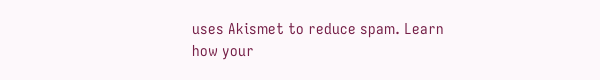uses Akismet to reduce spam. Learn how your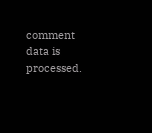comment data is processed.